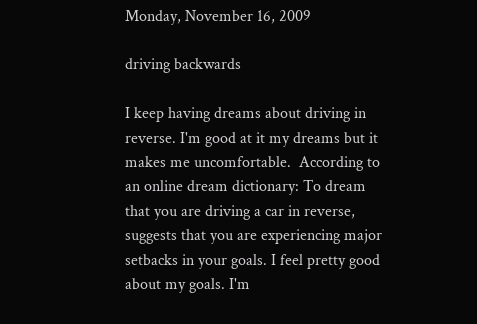Monday, November 16, 2009

driving backwards

I keep having dreams about driving in reverse. I'm good at it my dreams but it makes me uncomfortable.  According to an online dream dictionary: To dream that you are driving a car in reverse, suggests that you are experiencing major setbacks in your goals. I feel pretty good about my goals. I'm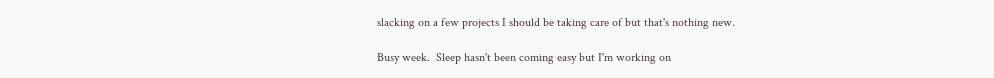slacking on a few projects I should be taking care of but that's nothing new.

Busy week.  Sleep hasn't been coming easy but I'm working on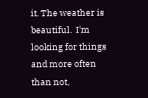it. The weather is beautiful.  I'm looking for things and more often than not,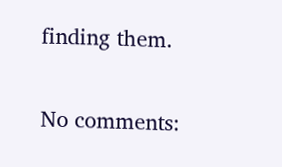finding them.

No comments: